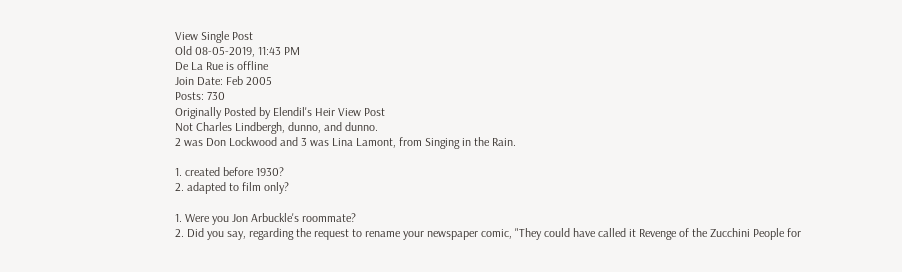View Single Post
Old 08-05-2019, 11:43 PM
De La Rue is offline
Join Date: Feb 2005
Posts: 730
Originally Posted by Elendil's Heir View Post
Not Charles Lindbergh, dunno, and dunno.
2 was Don Lockwood and 3 was Lina Lamont, from Singing in the Rain.

1. created before 1930?
2. adapted to film only?

1. Were you Jon Arbuckle's roommate?
2. Did you say, regarding the request to rename your newspaper comic, "They could have called it Revenge of the Zucchini People for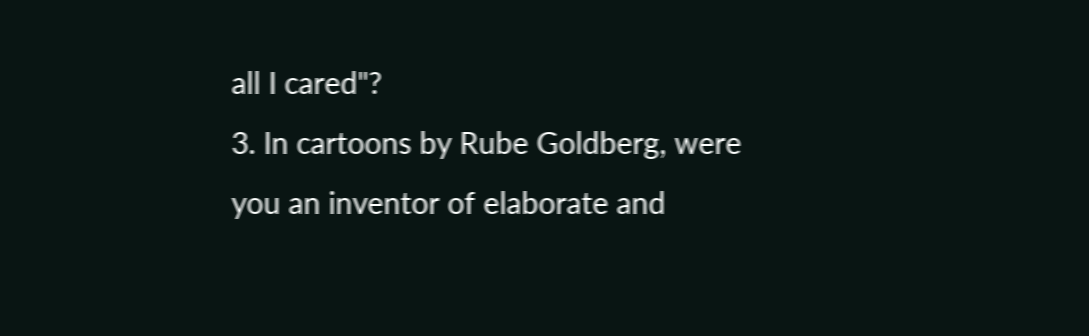all I cared"?
3. In cartoons by Rube Goldberg, were you an inventor of elaborate and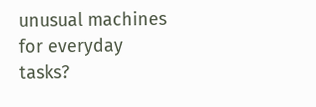unusual machines for everyday tasks?